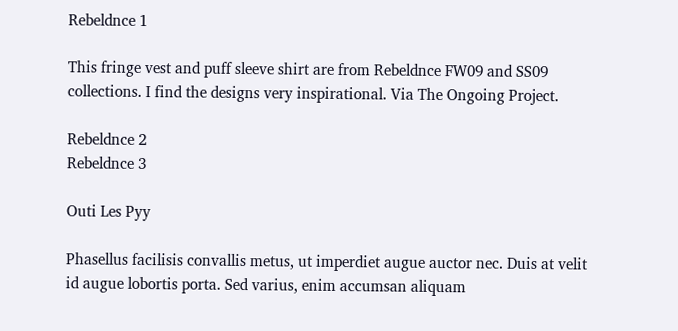Rebeldnce 1

This fringe vest and puff sleeve shirt are from Rebeldnce FW09 and SS09 collections. I find the designs very inspirational. Via The Ongoing Project.

Rebeldnce 2
Rebeldnce 3

Outi Les Pyy

Phasellus facilisis convallis metus, ut imperdiet augue auctor nec. Duis at velit id augue lobortis porta. Sed varius, enim accumsan aliquam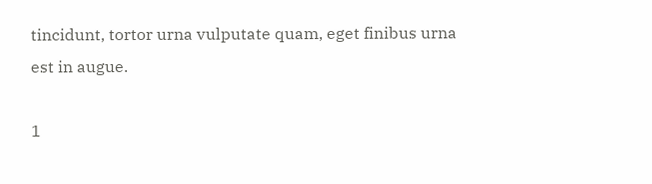tincidunt, tortor urna vulputate quam, eget finibus urna est in augue.

1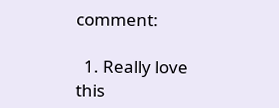comment:

  1. Really love this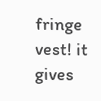fringe vest! it gives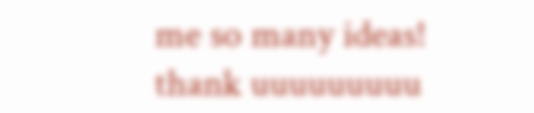me so many ideas! thank uuuuuuuuu